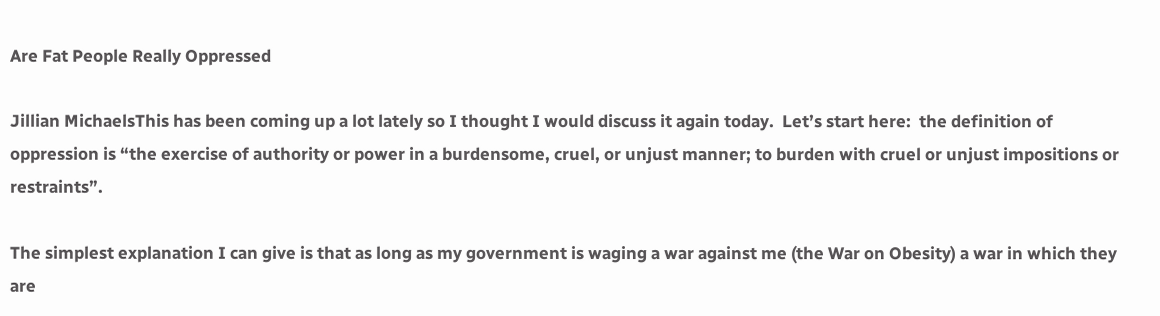Are Fat People Really Oppressed

Jillian MichaelsThis has been coming up a lot lately so I thought I would discuss it again today.  Let’s start here:  the definition of oppression is “the exercise of authority or power in a burdensome, cruel, or unjust manner; to burden with cruel or unjust impositions or restraints”.

The simplest explanation I can give is that as long as my government is waging a war against me (the War on Obesity) a war in which they are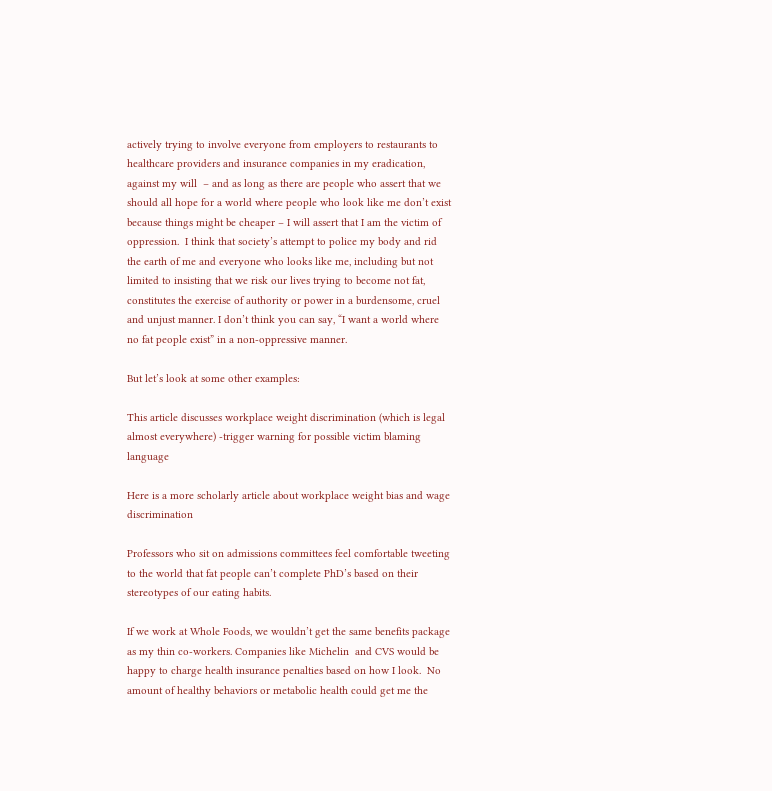actively trying to involve everyone from employers to restaurants to healthcare providers and insurance companies in my eradication, against my will  – and as long as there are people who assert that we should all hope for a world where people who look like me don’t exist because things might be cheaper – I will assert that I am the victim of oppression.  I think that society’s attempt to police my body and rid the earth of me and everyone who looks like me, including but not limited to insisting that we risk our lives trying to become not fat, constitutes the exercise of authority or power in a burdensome, cruel and unjust manner. I don’t think you can say, “I want a world where no fat people exist” in a non-oppressive manner.

But let’s look at some other examples:

This article discusses workplace weight discrimination (which is legal almost everywhere) -trigger warning for possible victim blaming language

Here is a more scholarly article about workplace weight bias and wage discrimination

Professors who sit on admissions committees feel comfortable tweeting to the world that fat people can’t complete PhD’s based on their stereotypes of our eating habits.

If we work at Whole Foods, we wouldn’t get the same benefits package as my thin co-workers. Companies like Michelin  and CVS would be happy to charge health insurance penalties based on how I look.  No amount of healthy behaviors or metabolic health could get me the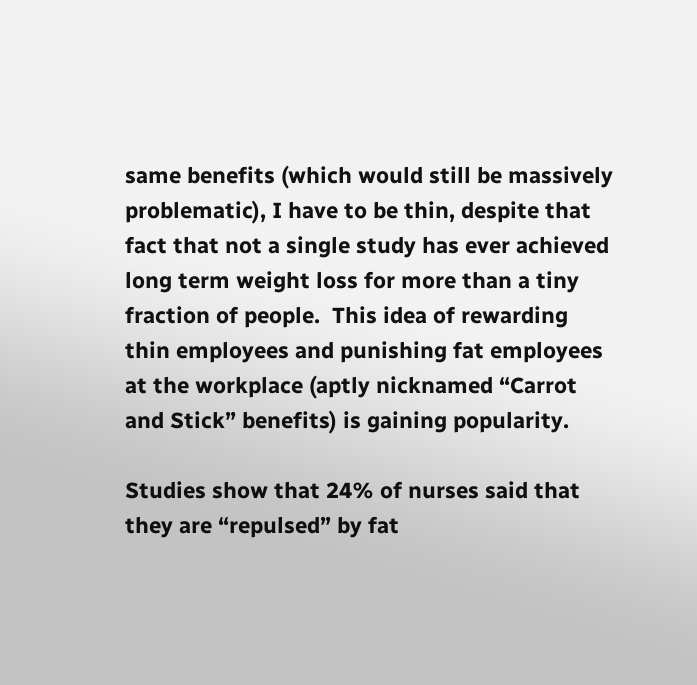same benefits (which would still be massively problematic), I have to be thin, despite that fact that not a single study has ever achieved long term weight loss for more than a tiny fraction of people.  This idea of rewarding thin employees and punishing fat employees at the workplace (aptly nicknamed “Carrot and Stick” benefits) is gaining popularity.

Studies show that 24% of nurses said that they are “repulsed” by fat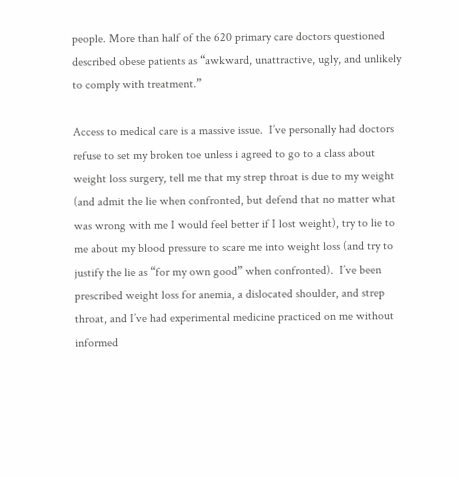people. More than half of the 620 primary care doctors questioned described obese patients as “awkward, unattractive, ugly, and unlikely to comply with treatment.”

Access to medical care is a massive issue.  I’ve personally had doctors refuse to set my broken toe unless i agreed to go to a class about weight loss surgery, tell me that my strep throat is due to my weight (and admit the lie when confronted, but defend that no matter what was wrong with me I would feel better if I lost weight), try to lie to me about my blood pressure to scare me into weight loss (and try to justify the lie as “for my own good” when confronted).  I’ve been prescribed weight loss for anemia, a dislocated shoulder, and strep throat, and I’ve had experimental medicine practiced on me without informed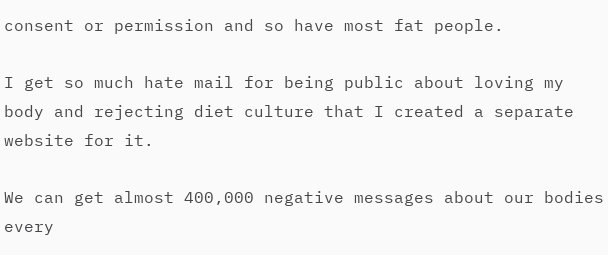consent or permission and so have most fat people.

I get so much hate mail for being public about loving my body and rejecting diet culture that I created a separate website for it.

We can get almost 400,000 negative messages about our bodies every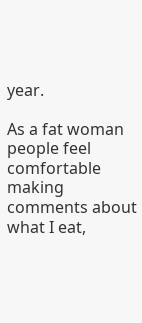year.

As a fat woman people feel comfortable making comments about what I eat,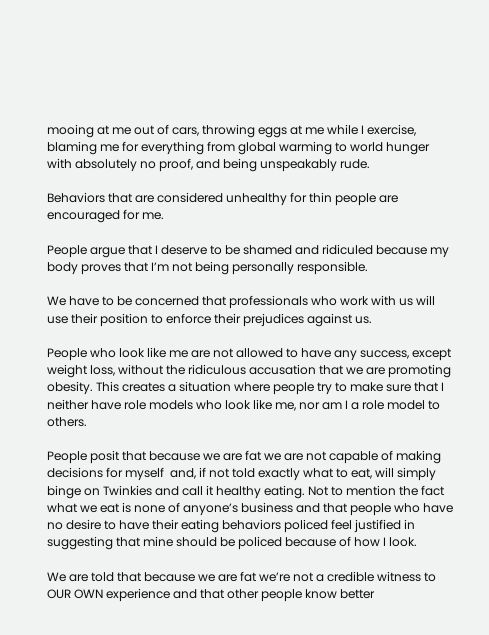mooing at me out of cars, throwing eggs at me while I exercise, blaming me for everything from global warming to world hunger with absolutely no proof, and being unspeakably rude.

Behaviors that are considered unhealthy for thin people are encouraged for me.

People argue that I deserve to be shamed and ridiculed because my body proves that I’m not being personally responsible.

We have to be concerned that professionals who work with us will use their position to enforce their prejudices against us.

People who look like me are not allowed to have any success, except weight loss, without the ridiculous accusation that we are promoting obesity. This creates a situation where people try to make sure that I neither have role models who look like me, nor am I a role model to others.

People posit that because we are fat we are not capable of making decisions for myself  and, if not told exactly what to eat, will simply binge on Twinkies and call it healthy eating. Not to mention the fact what we eat is none of anyone’s business and that people who have no desire to have their eating behaviors policed feel justified in suggesting that mine should be policed because of how I look.

We are told that because we are fat we’re not a credible witness to OUR OWN experience and that other people know better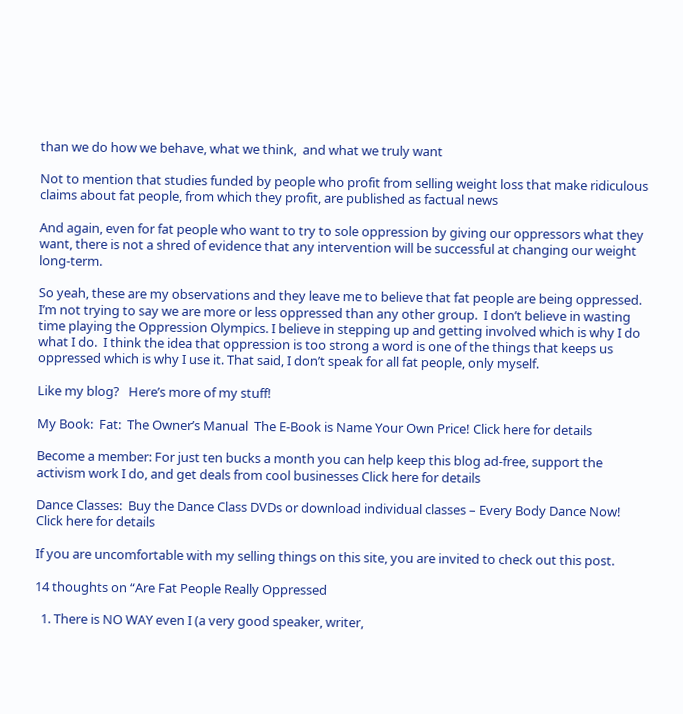than we do how we behave, what we think,  and what we truly want

Not to mention that studies funded by people who profit from selling weight loss that make ridiculous claims about fat people, from which they profit, are published as factual news

And again, even for fat people who want to try to sole oppression by giving our oppressors what they want, there is not a shred of evidence that any intervention will be successful at changing our weight long-term.

So yeah, these are my observations and they leave me to believe that fat people are being oppressed.  I’m not trying to say we are more or less oppressed than any other group.  I don’t believe in wasting time playing the Oppression Olympics. I believe in stepping up and getting involved which is why I do what I do.  I think the idea that oppression is too strong a word is one of the things that keeps us oppressed which is why I use it. That said, I don’t speak for all fat people, only myself.

Like my blog?   Here’s more of my stuff!

My Book:  Fat:  The Owner’s Manual  The E-Book is Name Your Own Price! Click here for details

Become a member: For just ten bucks a month you can help keep this blog ad-free, support the activism work I do, and get deals from cool businesses Click here for details

Dance Classes:  Buy the Dance Class DVDs or download individual classes – Every Body Dance Now! Click here for details

If you are uncomfortable with my selling things on this site, you are invited to check out this post.

14 thoughts on “Are Fat People Really Oppressed

  1. There is NO WAY even I (a very good speaker, writer,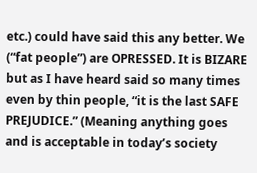etc.) could have said this any better. We (“fat people”) are OPRESSED. It is BIZARE but as I have heard said so many times even by thin people, “it is the last SAFE PREJUDICE.” (Meaning anything goes and is acceptable in today’s society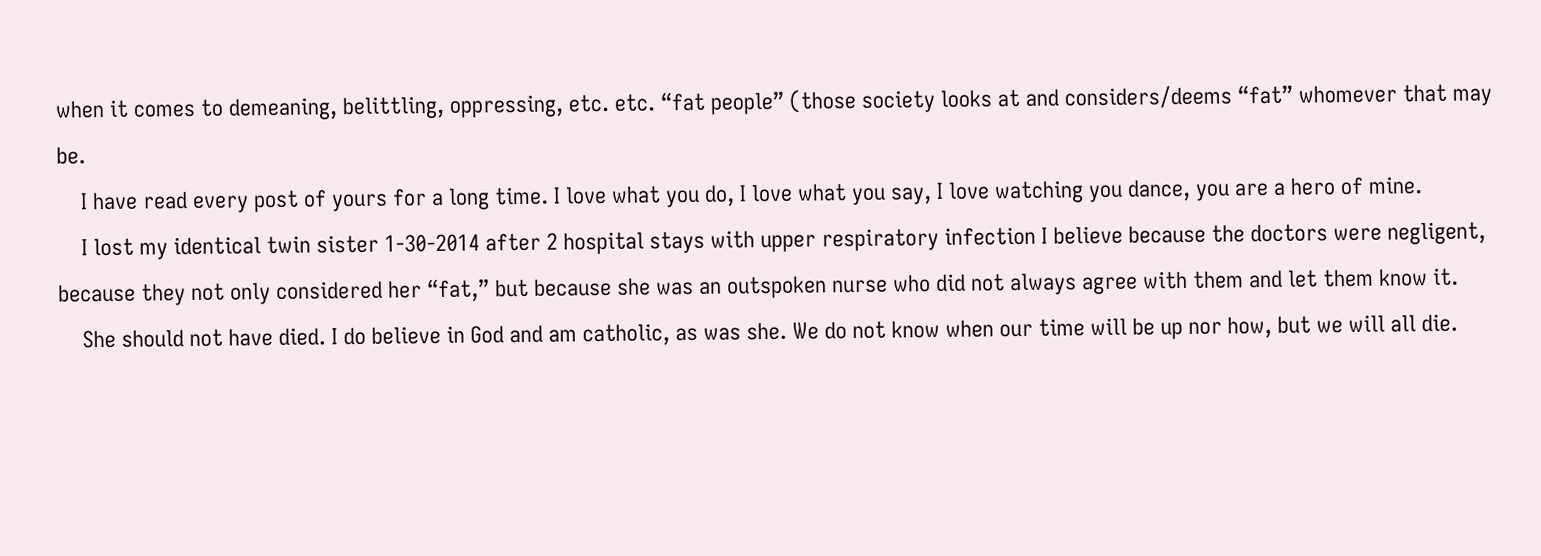when it comes to demeaning, belittling, oppressing, etc. etc. “fat people” (those society looks at and considers/deems “fat” whomever that may be.
    I have read every post of yours for a long time. I love what you do, I love what you say, I love watching you dance, you are a hero of mine.
    I lost my identical twin sister 1-30-2014 after 2 hospital stays with upper respiratory infection I believe because the doctors were negligent, because they not only considered her “fat,” but because she was an outspoken nurse who did not always agree with them and let them know it.
    She should not have died. I do believe in God and am catholic, as was she. We do not know when our time will be up nor how, but we will all die.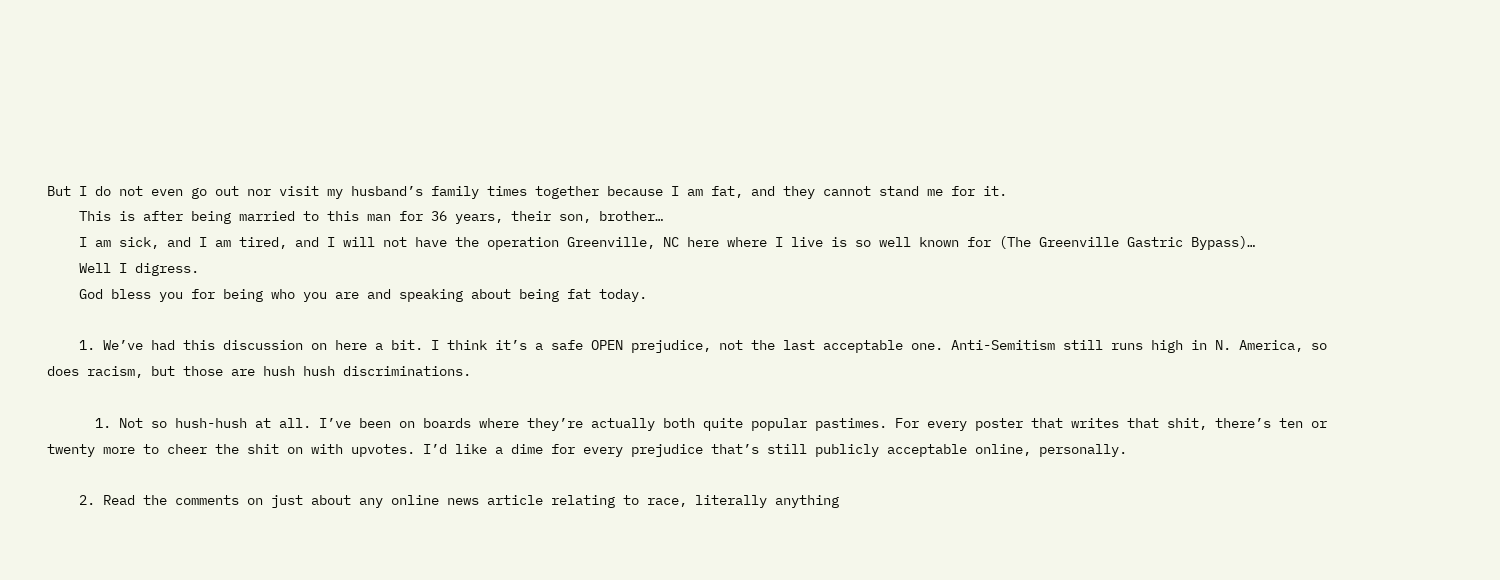But I do not even go out nor visit my husband’s family times together because I am fat, and they cannot stand me for it.
    This is after being married to this man for 36 years, their son, brother…
    I am sick, and I am tired, and I will not have the operation Greenville, NC here where I live is so well known for (The Greenville Gastric Bypass)…
    Well I digress.
    God bless you for being who you are and speaking about being fat today.

    1. We’ve had this discussion on here a bit. I think it’s a safe OPEN prejudice, not the last acceptable one. Anti-Semitism still runs high in N. America, so does racism, but those are hush hush discriminations.

      1. Not so hush-hush at all. I’ve been on boards where they’re actually both quite popular pastimes. For every poster that writes that shit, there’s ten or twenty more to cheer the shit on with upvotes. I’d like a dime for every prejudice that’s still publicly acceptable online, personally.

    2. Read the comments on just about any online news article relating to race, literally anything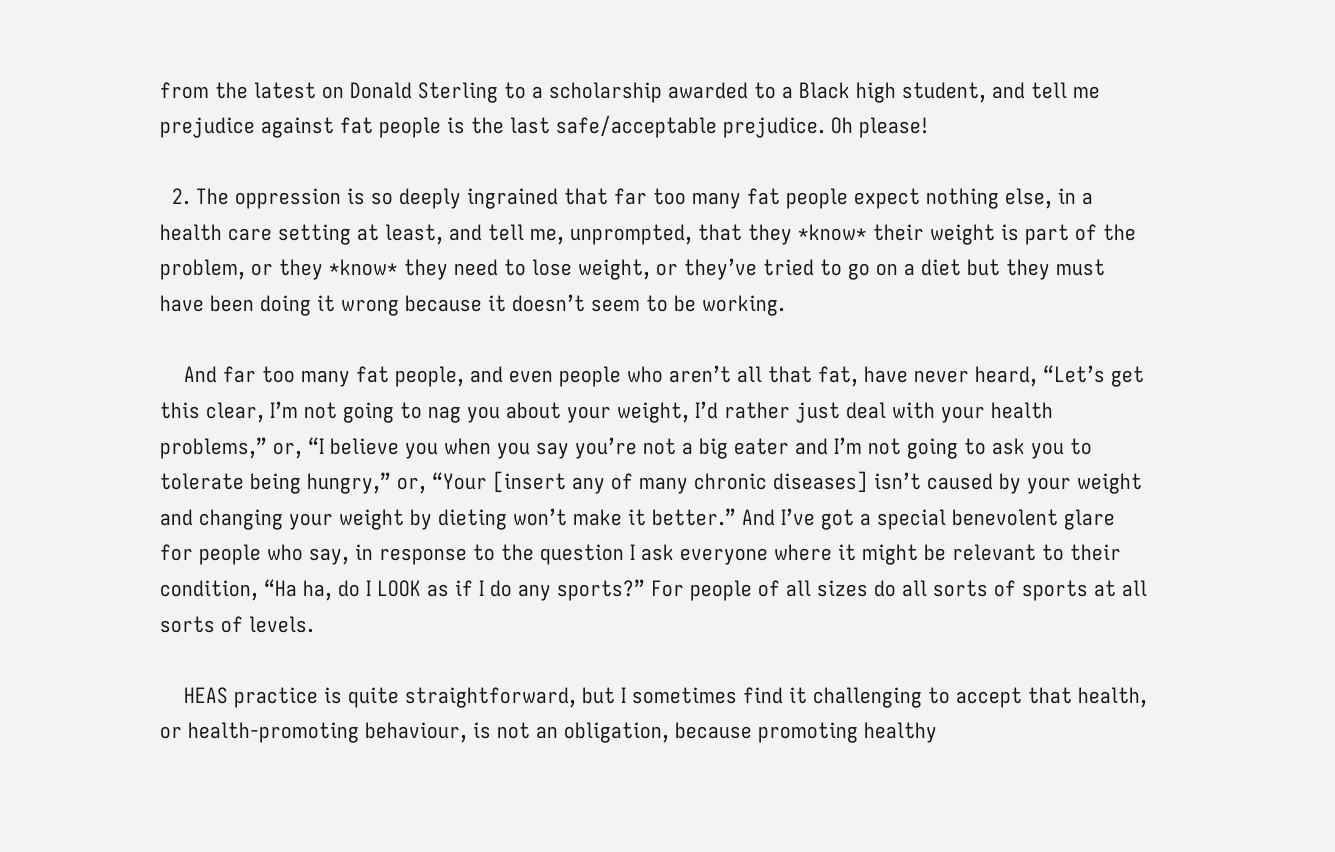from the latest on Donald Sterling to a scholarship awarded to a Black high student, and tell me prejudice against fat people is the last safe/acceptable prejudice. Oh please!

  2. The oppression is so deeply ingrained that far too many fat people expect nothing else, in a health care setting at least, and tell me, unprompted, that they *know* their weight is part of the problem, or they *know* they need to lose weight, or they’ve tried to go on a diet but they must have been doing it wrong because it doesn’t seem to be working.

    And far too many fat people, and even people who aren’t all that fat, have never heard, “Let’s get this clear, I’m not going to nag you about your weight, I’d rather just deal with your health problems,” or, “I believe you when you say you’re not a big eater and I’m not going to ask you to tolerate being hungry,” or, “Your [insert any of many chronic diseases] isn’t caused by your weight and changing your weight by dieting won’t make it better.” And I’ve got a special benevolent glare for people who say, in response to the question I ask everyone where it might be relevant to their condition, “Ha ha, do I LOOK as if I do any sports?” For people of all sizes do all sorts of sports at all sorts of levels.

    HEAS practice is quite straightforward, but I sometimes find it challenging to accept that health, or health-promoting behaviour, is not an obligation, because promoting healthy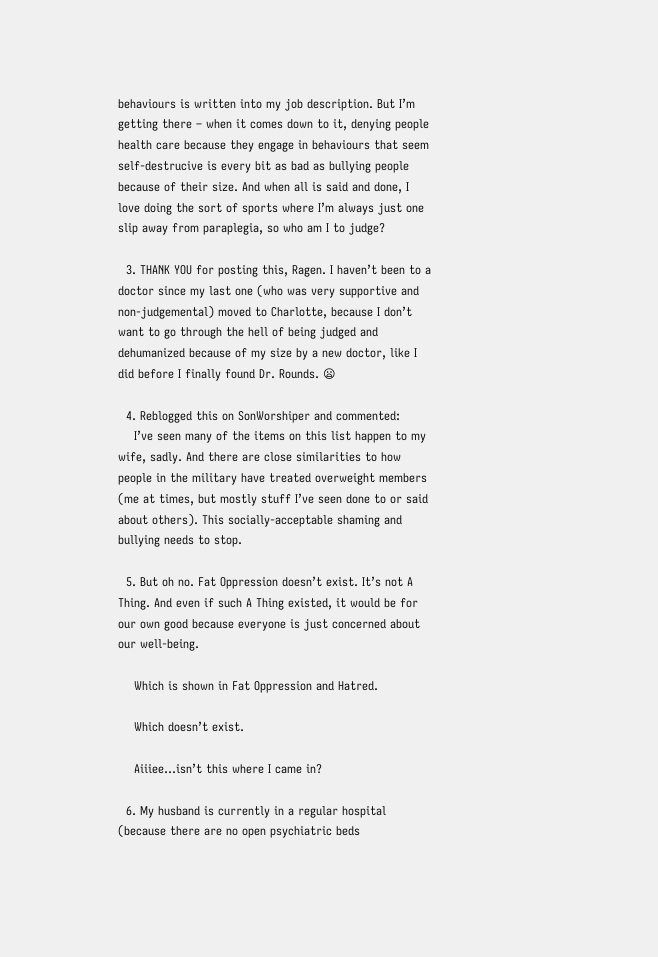behaviours is written into my job description. But I’m getting there – when it comes down to it, denying people health care because they engage in behaviours that seem self-destrucive is every bit as bad as bullying people because of their size. And when all is said and done, I love doing the sort of sports where I’m always just one slip away from paraplegia, so who am I to judge?

  3. THANK YOU for posting this, Ragen. I haven’t been to a doctor since my last one (who was very supportive and non-judgemental) moved to Charlotte, because I don’t want to go through the hell of being judged and dehumanized because of my size by a new doctor, like I did before I finally found Dr. Rounds. 😦

  4. Reblogged this on SonWorshiper and commented:
    I’ve seen many of the items on this list happen to my wife, sadly. And there are close similarities to how people in the military have treated overweight members (me at times, but mostly stuff I’ve seen done to or said about others). This socially-acceptable shaming and bullying needs to stop.

  5. But oh no. Fat Oppression doesn’t exist. It’s not A Thing. And even if such A Thing existed, it would be for our own good because everyone is just concerned about our well-being.

    Which is shown in Fat Oppression and Hatred.

    Which doesn’t exist.

    Aiiiee…isn’t this where I came in?

  6. My husband is currently in a regular hospital (because there are no open psychiatric beds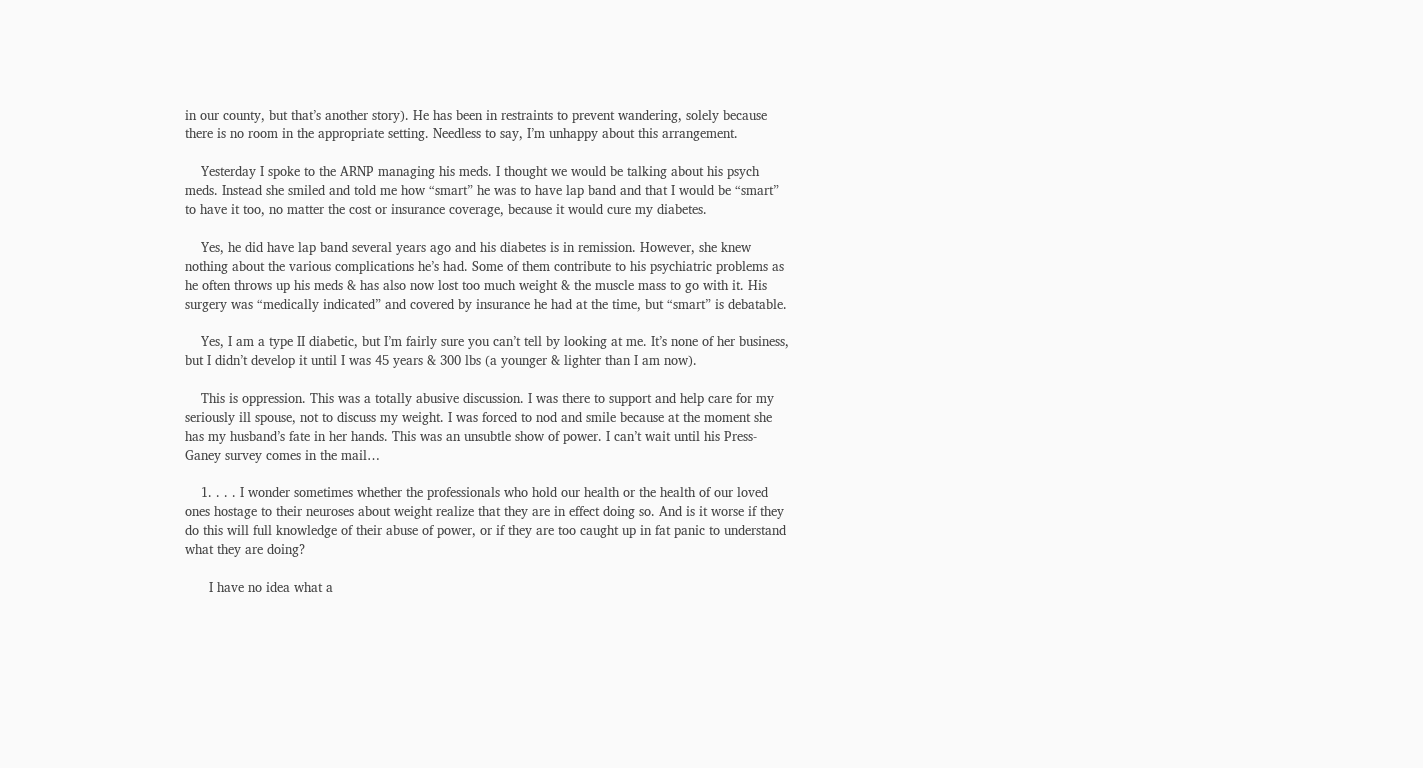in our county, but that’s another story). He has been in restraints to prevent wandering, solely because there is no room in the appropriate setting. Needless to say, I’m unhappy about this arrangement.

    Yesterday I spoke to the ARNP managing his meds. I thought we would be talking about his psych meds. Instead she smiled and told me how “smart” he was to have lap band and that I would be “smart” to have it too, no matter the cost or insurance coverage, because it would cure my diabetes.

    Yes, he did have lap band several years ago and his diabetes is in remission. However, she knew nothing about the various complications he’s had. Some of them contribute to his psychiatric problems as he often throws up his meds & has also now lost too much weight & the muscle mass to go with it. His surgery was “medically indicated” and covered by insurance he had at the time, but “smart” is debatable.

    Yes, I am a type II diabetic, but I’m fairly sure you can’t tell by looking at me. It’s none of her business, but I didn’t develop it until I was 45 years & 300 lbs (a younger & lighter than I am now).

    This is oppression. This was a totally abusive discussion. I was there to support and help care for my seriously ill spouse, not to discuss my weight. I was forced to nod and smile because at the moment she has my husband’s fate in her hands. This was an unsubtle show of power. I can’t wait until his Press-Ganey survey comes in the mail…

    1. . . . I wonder sometimes whether the professionals who hold our health or the health of our loved ones hostage to their neuroses about weight realize that they are in effect doing so. And is it worse if they do this will full knowledge of their abuse of power, or if they are too caught up in fat panic to understand what they are doing?

      I have no idea what a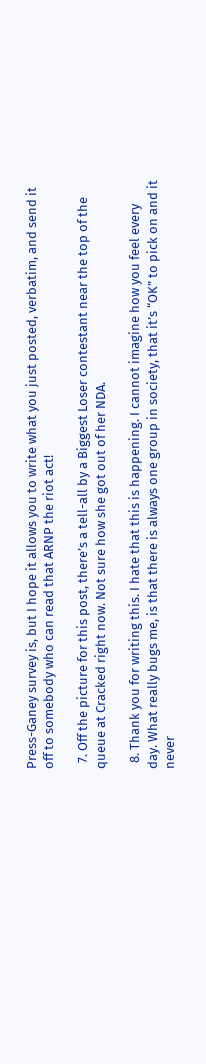Press-Ganey survey is, but I hope it allows you to write what you just posted, verbatim, and send it off to somebody who can read that ARNP the riot act!

  7. Off the picture for this post, there’s a tell-all by a Biggest Loser contestant near the top of the queue at Cracked right now. Not sure how she got out of her NDA.

  8. Thank you for writing this. I hate that this is happening. I cannot imagine how you feel every day. What really bugs me, is that there is always one group in society, that it’s “OK” to pick on and it never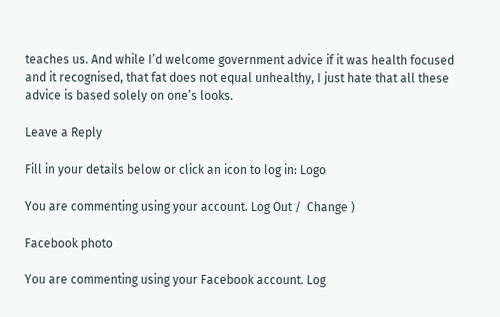teaches us. And while I’d welcome government advice if it was health focused and it recognised, that fat does not equal unhealthy, I just hate that all these advice is based solely on one’s looks.

Leave a Reply

Fill in your details below or click an icon to log in: Logo

You are commenting using your account. Log Out /  Change )

Facebook photo

You are commenting using your Facebook account. Log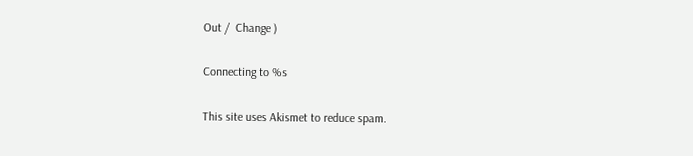Out /  Change )

Connecting to %s

This site uses Akismet to reduce spam.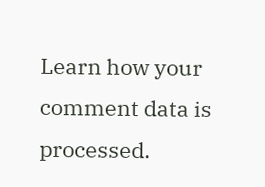Learn how your comment data is processed.